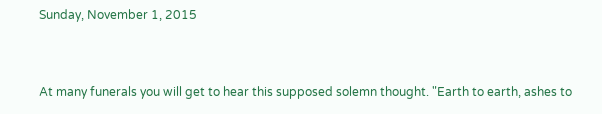Sunday, November 1, 2015


At many funerals you will get to hear this supposed solemn thought. "Earth to earth, ashes to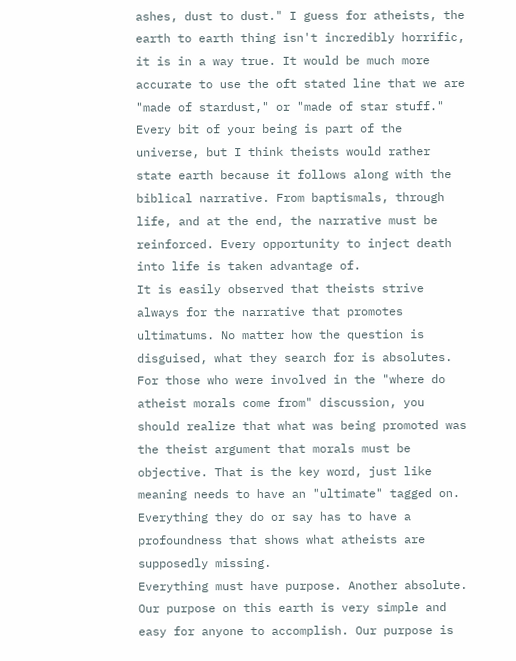ashes, dust to dust." I guess for atheists, the earth to earth thing isn't incredibly horrific, it is in a way true. It would be much more accurate to use the oft stated line that we are "made of stardust," or "made of star stuff." Every bit of your being is part of the universe, but I think theists would rather state earth because it follows along with the biblical narrative. From baptismals, through life, and at the end, the narrative must be reinforced. Every opportunity to inject death into life is taken advantage of.
It is easily observed that theists strive always for the narrative that promotes ultimatums. No matter how the question is disguised, what they search for is absolutes. For those who were involved in the "where do atheist morals come from" discussion, you should realize that what was being promoted was the theist argument that morals must be objective. That is the key word, just like meaning needs to have an "ultimate" tagged on. Everything they do or say has to have a profoundness that shows what atheists are supposedly missing.
Everything must have purpose. Another absolute. Our purpose on this earth is very simple and easy for anyone to accomplish. Our purpose is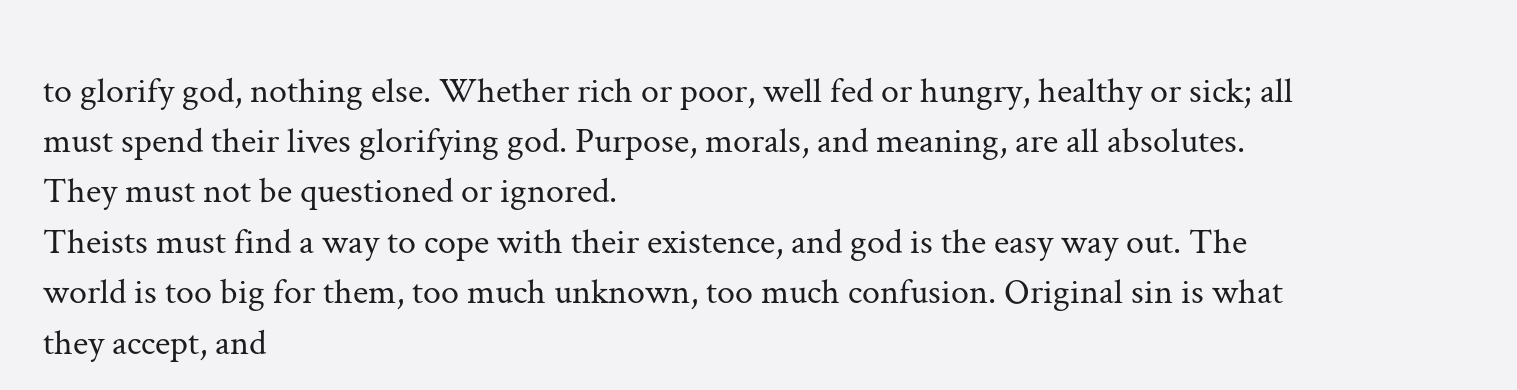to glorify god, nothing else. Whether rich or poor, well fed or hungry, healthy or sick; all must spend their lives glorifying god. Purpose, morals, and meaning, are all absolutes. They must not be questioned or ignored.
Theists must find a way to cope with their existence, and god is the easy way out. The world is too big for them, too much unknown, too much confusion. Original sin is what they accept, and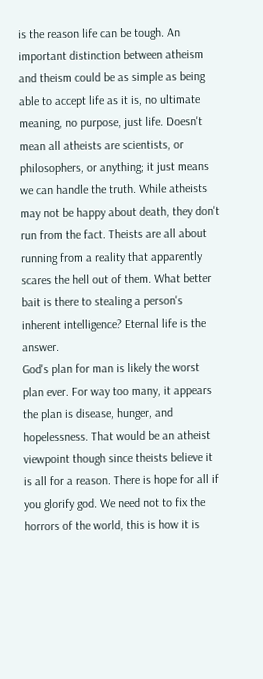is the reason life can be tough. An important distinction between atheism and theism could be as simple as being able to accept life as it is, no ultimate meaning, no purpose, just life. Doesn't mean all atheists are scientists, or philosophers, or anything; it just means we can handle the truth. While atheists may not be happy about death, they don't run from the fact. Theists are all about running from a reality that apparently scares the hell out of them. What better bait is there to stealing a person's inherent intelligence? Eternal life is the answer.
God's plan for man is likely the worst plan ever. For way too many, it appears the plan is disease, hunger, and hopelessness. That would be an atheist viewpoint though since theists believe it is all for a reason. There is hope for all if you glorify god. We need not to fix the horrors of the world, this is how it is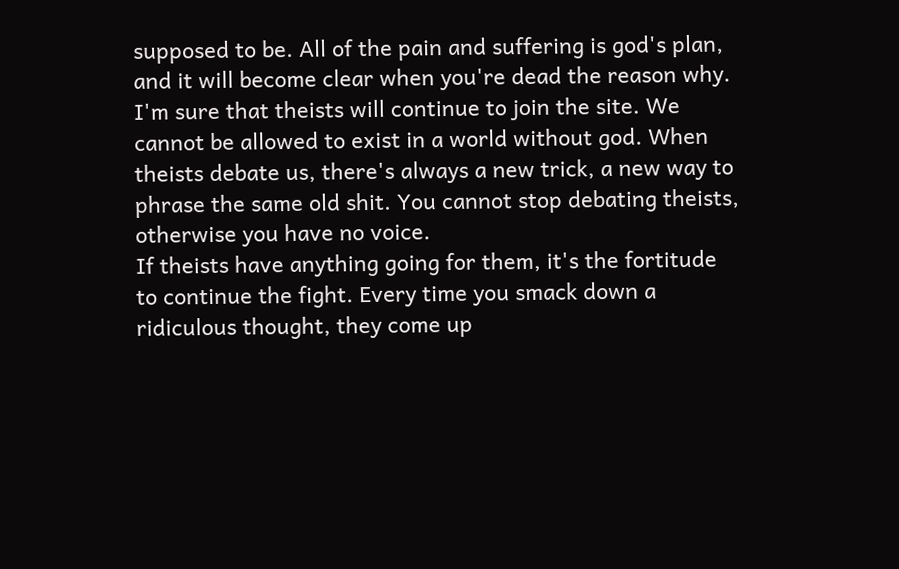supposed to be. All of the pain and suffering is god's plan, and it will become clear when you're dead the reason why.
I'm sure that theists will continue to join the site. We cannot be allowed to exist in a world without god. When theists debate us, there's always a new trick, a new way to phrase the same old shit. You cannot stop debating theists, otherwise you have no voice.
If theists have anything going for them, it's the fortitude to continue the fight. Every time you smack down a ridiculous thought, they come up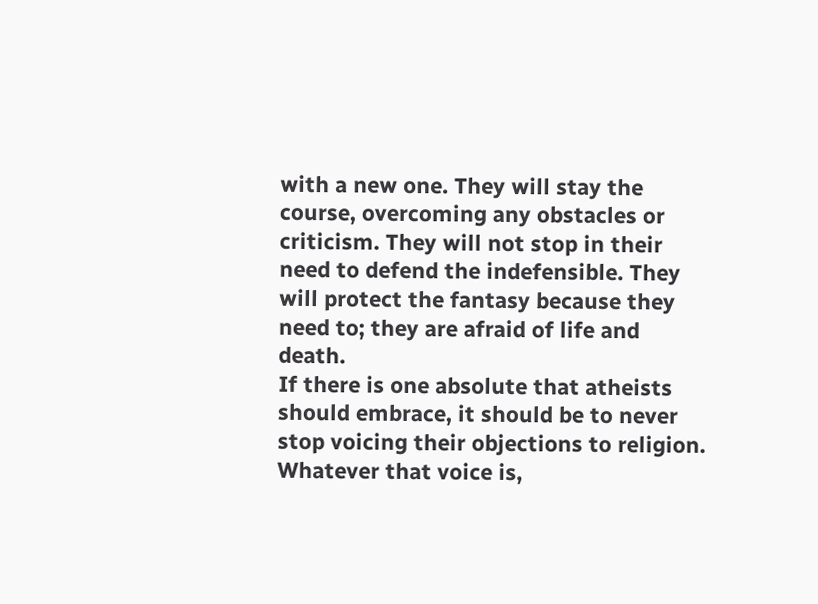with a new one. They will stay the course, overcoming any obstacles or criticism. They will not stop in their need to defend the indefensible. They will protect the fantasy because they need to; they are afraid of life and death.
If there is one absolute that atheists should embrace, it should be to never stop voicing their objections to religion. Whatever that voice is,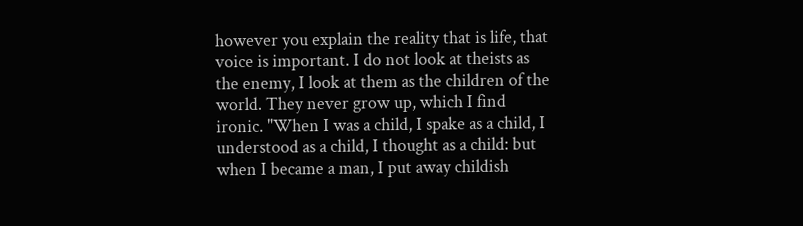however you explain the reality that is life, that voice is important. I do not look at theists as the enemy, I look at them as the children of the world. They never grow up, which I find ironic. "When I was a child, I spake as a child, I understood as a child, I thought as a child: but when I became a man, I put away childish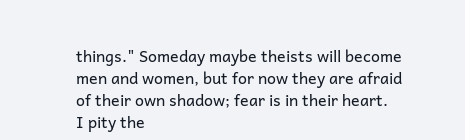things." Someday maybe theists will become men and women, but for now they are afraid of their own shadow; fear is in their heart.
I pity the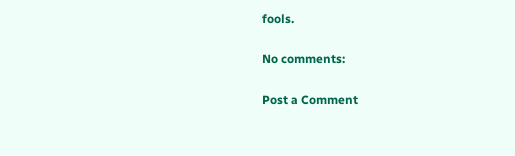fools.

No comments:

Post a Comment